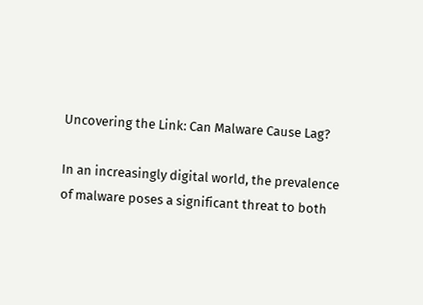Uncovering the Link: Can Malware Cause Lag?

In an increasingly digital world, the prevalence of malware poses a significant threat to both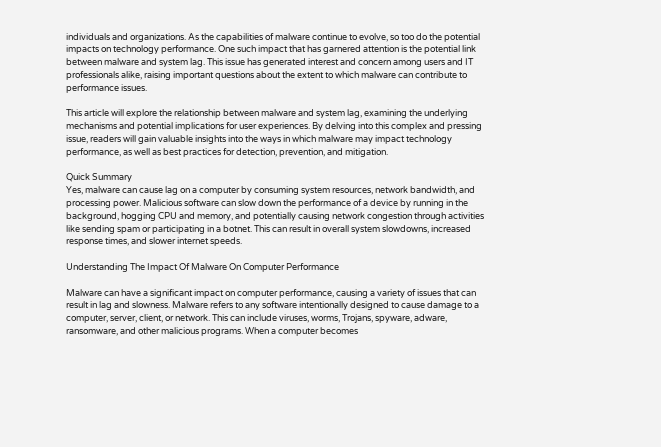individuals and organizations. As the capabilities of malware continue to evolve, so too do the potential impacts on technology performance. One such impact that has garnered attention is the potential link between malware and system lag. This issue has generated interest and concern among users and IT professionals alike, raising important questions about the extent to which malware can contribute to performance issues.

This article will explore the relationship between malware and system lag, examining the underlying mechanisms and potential implications for user experiences. By delving into this complex and pressing issue, readers will gain valuable insights into the ways in which malware may impact technology performance, as well as best practices for detection, prevention, and mitigation.

Quick Summary
Yes, malware can cause lag on a computer by consuming system resources, network bandwidth, and processing power. Malicious software can slow down the performance of a device by running in the background, hogging CPU and memory, and potentially causing network congestion through activities like sending spam or participating in a botnet. This can result in overall system slowdowns, increased response times, and slower internet speeds.

Understanding The Impact Of Malware On Computer Performance

Malware can have a significant impact on computer performance, causing a variety of issues that can result in lag and slowness. Malware refers to any software intentionally designed to cause damage to a computer, server, client, or network. This can include viruses, worms, Trojans, spyware, adware, ransomware, and other malicious programs. When a computer becomes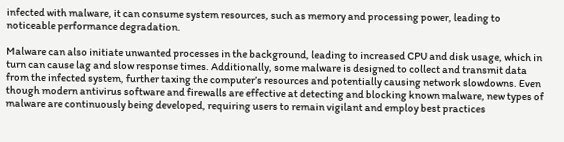infected with malware, it can consume system resources, such as memory and processing power, leading to noticeable performance degradation.

Malware can also initiate unwanted processes in the background, leading to increased CPU and disk usage, which in turn can cause lag and slow response times. Additionally, some malware is designed to collect and transmit data from the infected system, further taxing the computer’s resources and potentially causing network slowdowns. Even though modern antivirus software and firewalls are effective at detecting and blocking known malware, new types of malware are continuously being developed, requiring users to remain vigilant and employ best practices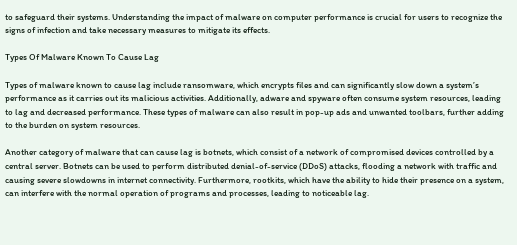to safeguard their systems. Understanding the impact of malware on computer performance is crucial for users to recognize the signs of infection and take necessary measures to mitigate its effects.

Types Of Malware Known To Cause Lag

Types of malware known to cause lag include ransomware, which encrypts files and can significantly slow down a system’s performance as it carries out its malicious activities. Additionally, adware and spyware often consume system resources, leading to lag and decreased performance. These types of malware can also result in pop-up ads and unwanted toolbars, further adding to the burden on system resources.

Another category of malware that can cause lag is botnets, which consist of a network of compromised devices controlled by a central server. Botnets can be used to perform distributed denial-of-service (DDoS) attacks, flooding a network with traffic and causing severe slowdowns in internet connectivity. Furthermore, rootkits, which have the ability to hide their presence on a system, can interfere with the normal operation of programs and processes, leading to noticeable lag.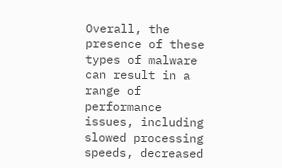Overall, the presence of these types of malware can result in a range of performance issues, including slowed processing speeds, decreased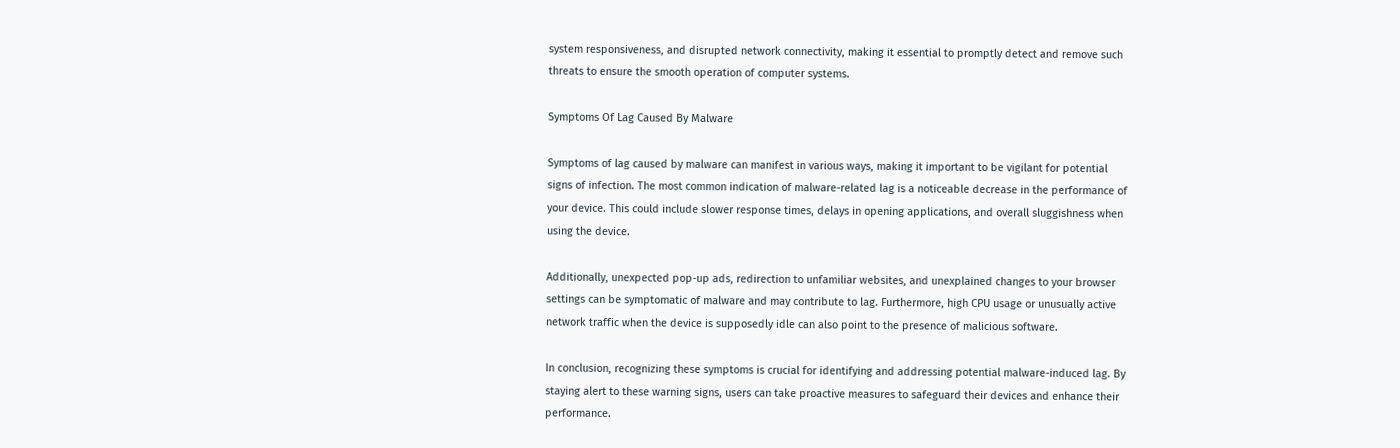system responsiveness, and disrupted network connectivity, making it essential to promptly detect and remove such threats to ensure the smooth operation of computer systems.

Symptoms Of Lag Caused By Malware

Symptoms of lag caused by malware can manifest in various ways, making it important to be vigilant for potential signs of infection. The most common indication of malware-related lag is a noticeable decrease in the performance of your device. This could include slower response times, delays in opening applications, and overall sluggishness when using the device.

Additionally, unexpected pop-up ads, redirection to unfamiliar websites, and unexplained changes to your browser settings can be symptomatic of malware and may contribute to lag. Furthermore, high CPU usage or unusually active network traffic when the device is supposedly idle can also point to the presence of malicious software.

In conclusion, recognizing these symptoms is crucial for identifying and addressing potential malware-induced lag. By staying alert to these warning signs, users can take proactive measures to safeguard their devices and enhance their performance.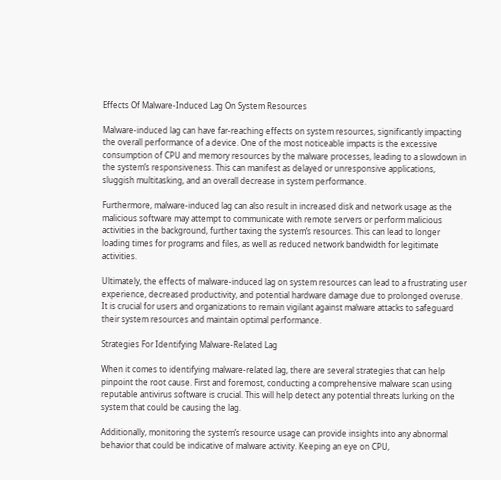Effects Of Malware-Induced Lag On System Resources

Malware-induced lag can have far-reaching effects on system resources, significantly impacting the overall performance of a device. One of the most noticeable impacts is the excessive consumption of CPU and memory resources by the malware processes, leading to a slowdown in the system’s responsiveness. This can manifest as delayed or unresponsive applications, sluggish multitasking, and an overall decrease in system performance.

Furthermore, malware-induced lag can also result in increased disk and network usage as the malicious software may attempt to communicate with remote servers or perform malicious activities in the background, further taxing the system’s resources. This can lead to longer loading times for programs and files, as well as reduced network bandwidth for legitimate activities.

Ultimately, the effects of malware-induced lag on system resources can lead to a frustrating user experience, decreased productivity, and potential hardware damage due to prolonged overuse. It is crucial for users and organizations to remain vigilant against malware attacks to safeguard their system resources and maintain optimal performance.

Strategies For Identifying Malware-Related Lag

When it comes to identifying malware-related lag, there are several strategies that can help pinpoint the root cause. First and foremost, conducting a comprehensive malware scan using reputable antivirus software is crucial. This will help detect any potential threats lurking on the system that could be causing the lag.

Additionally, monitoring the system’s resource usage can provide insights into any abnormal behavior that could be indicative of malware activity. Keeping an eye on CPU,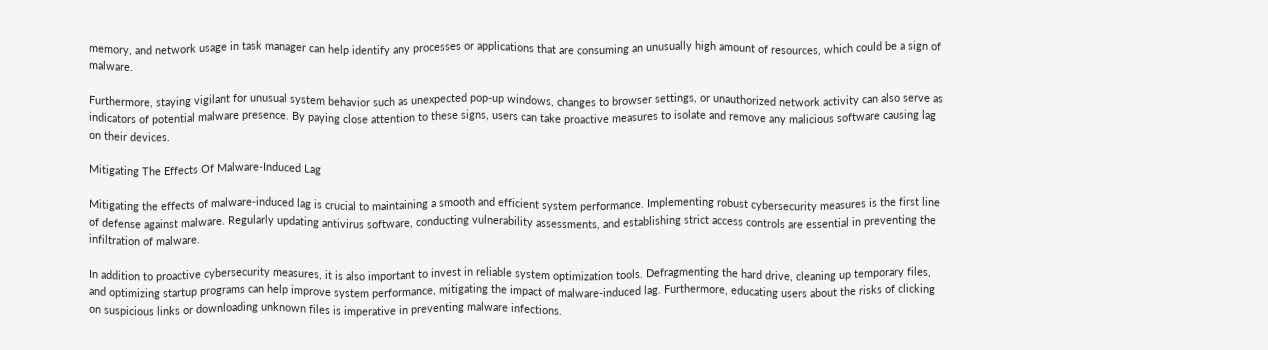memory, and network usage in task manager can help identify any processes or applications that are consuming an unusually high amount of resources, which could be a sign of malware.

Furthermore, staying vigilant for unusual system behavior such as unexpected pop-up windows, changes to browser settings, or unauthorized network activity can also serve as indicators of potential malware presence. By paying close attention to these signs, users can take proactive measures to isolate and remove any malicious software causing lag on their devices.

Mitigating The Effects Of Malware-Induced Lag

Mitigating the effects of malware-induced lag is crucial to maintaining a smooth and efficient system performance. Implementing robust cybersecurity measures is the first line of defense against malware. Regularly updating antivirus software, conducting vulnerability assessments, and establishing strict access controls are essential in preventing the infiltration of malware.

In addition to proactive cybersecurity measures, it is also important to invest in reliable system optimization tools. Defragmenting the hard drive, cleaning up temporary files, and optimizing startup programs can help improve system performance, mitigating the impact of malware-induced lag. Furthermore, educating users about the risks of clicking on suspicious links or downloading unknown files is imperative in preventing malware infections.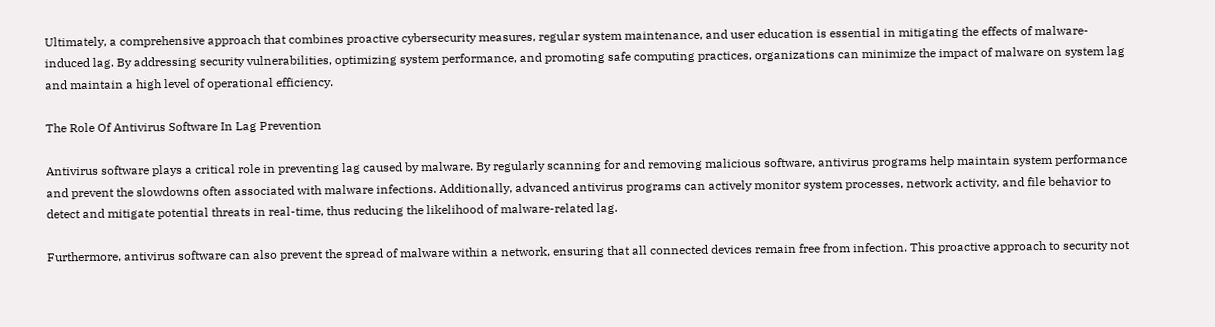Ultimately, a comprehensive approach that combines proactive cybersecurity measures, regular system maintenance, and user education is essential in mitigating the effects of malware-induced lag. By addressing security vulnerabilities, optimizing system performance, and promoting safe computing practices, organizations can minimize the impact of malware on system lag and maintain a high level of operational efficiency.

The Role Of Antivirus Software In Lag Prevention

Antivirus software plays a critical role in preventing lag caused by malware. By regularly scanning for and removing malicious software, antivirus programs help maintain system performance and prevent the slowdowns often associated with malware infections. Additionally, advanced antivirus programs can actively monitor system processes, network activity, and file behavior to detect and mitigate potential threats in real-time, thus reducing the likelihood of malware-related lag.

Furthermore, antivirus software can also prevent the spread of malware within a network, ensuring that all connected devices remain free from infection. This proactive approach to security not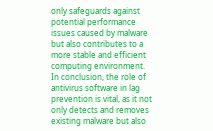only safeguards against potential performance issues caused by malware but also contributes to a more stable and efficient computing environment. In conclusion, the role of antivirus software in lag prevention is vital, as it not only detects and removes existing malware but also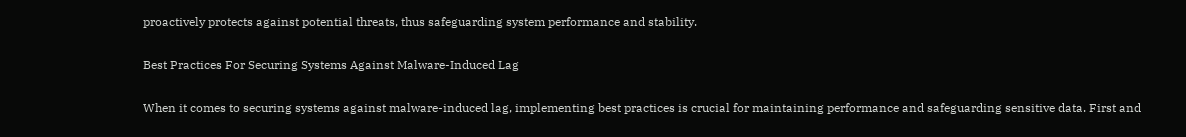proactively protects against potential threats, thus safeguarding system performance and stability.

Best Practices For Securing Systems Against Malware-Induced Lag

When it comes to securing systems against malware-induced lag, implementing best practices is crucial for maintaining performance and safeguarding sensitive data. First and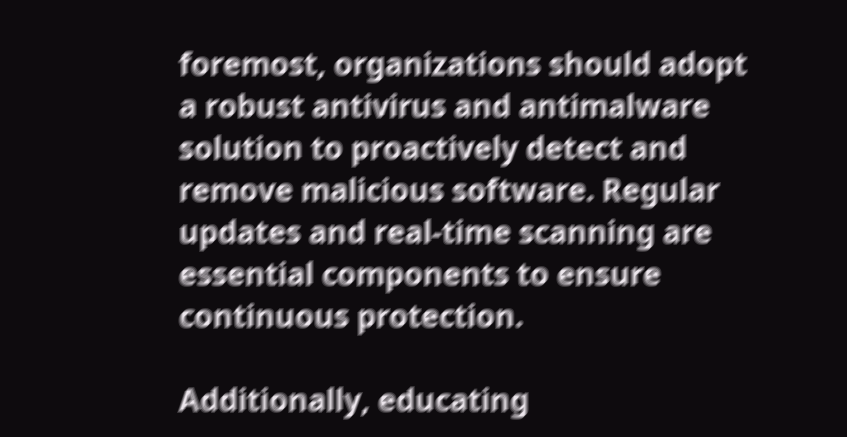foremost, organizations should adopt a robust antivirus and antimalware solution to proactively detect and remove malicious software. Regular updates and real-time scanning are essential components to ensure continuous protection.

Additionally, educating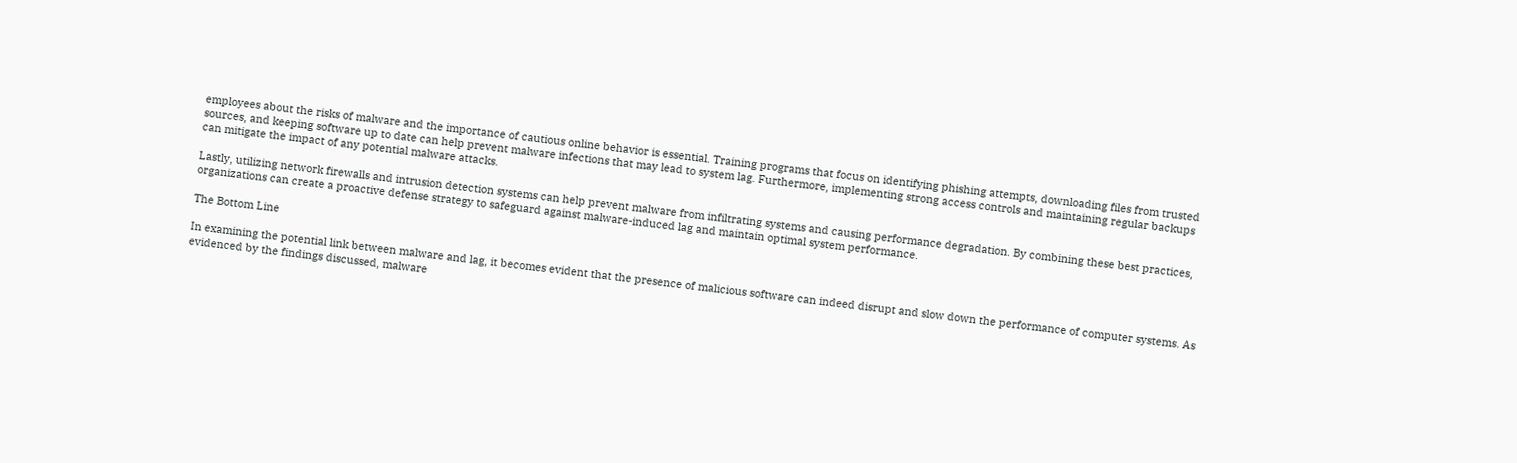employees about the risks of malware and the importance of cautious online behavior is essential. Training programs that focus on identifying phishing attempts, downloading files from trusted sources, and keeping software up to date can help prevent malware infections that may lead to system lag. Furthermore, implementing strong access controls and maintaining regular backups can mitigate the impact of any potential malware attacks.

Lastly, utilizing network firewalls and intrusion detection systems can help prevent malware from infiltrating systems and causing performance degradation. By combining these best practices, organizations can create a proactive defense strategy to safeguard against malware-induced lag and maintain optimal system performance.

The Bottom Line

In examining the potential link between malware and lag, it becomes evident that the presence of malicious software can indeed disrupt and slow down the performance of computer systems. As evidenced by the findings discussed, malware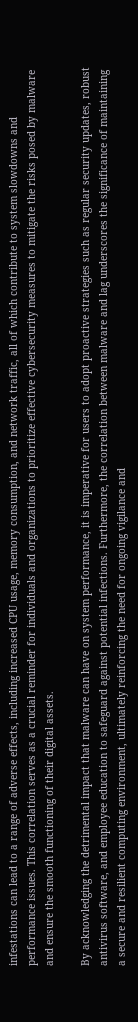infestations can lead to a range of adverse effects, including increased CPU usage, memory consumption, and network traffic, all of which contribute to system slowdowns and performance issues. This correlation serves as a crucial reminder for individuals and organizations to prioritize effective cybersecurity measures to mitigate the risks posed by malware and ensure the smooth functioning of their digital assets.

By acknowledging the detrimental impact that malware can have on system performance, it is imperative for users to adopt proactive strategies such as regular security updates, robust antivirus software, and employee education to safeguard against potential infections. Furthermore, the correlation between malware and lag underscores the significance of maintaining a secure and resilient computing environment, ultimately reinforcing the need for ongoing vigilance and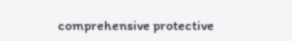comprehensive protective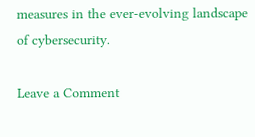measures in the ever-evolving landscape of cybersecurity.

Leave a Comment